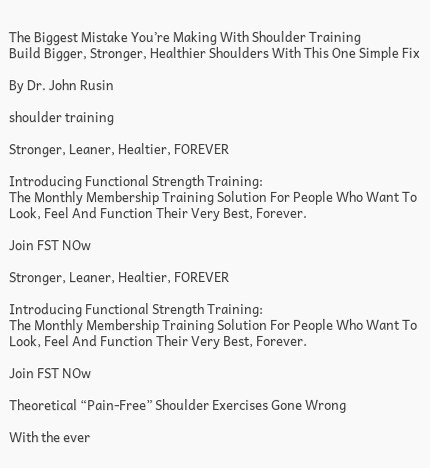The Biggest Mistake You’re Making With Shoulder Training
Build Bigger, Stronger, Healthier Shoulders With This One Simple Fix

By Dr. John Rusin

shoulder training

Stronger, Leaner, Healtier, FOREVER

Introducing Functional Strength Training:
The Monthly Membership Training Solution For People Who Want To Look, Feel And Function Their Very Best, Forever.

Join FST NOw

Stronger, Leaner, Healtier, FOREVER

Introducing Functional Strength Training:
The Monthly Membership Training Solution For People Who Want To Look, Feel And Function Their Very Best, Forever.

Join FST NOw

Theoretical “Pain-Free” Shoulder Exercises Gone Wrong

With the ever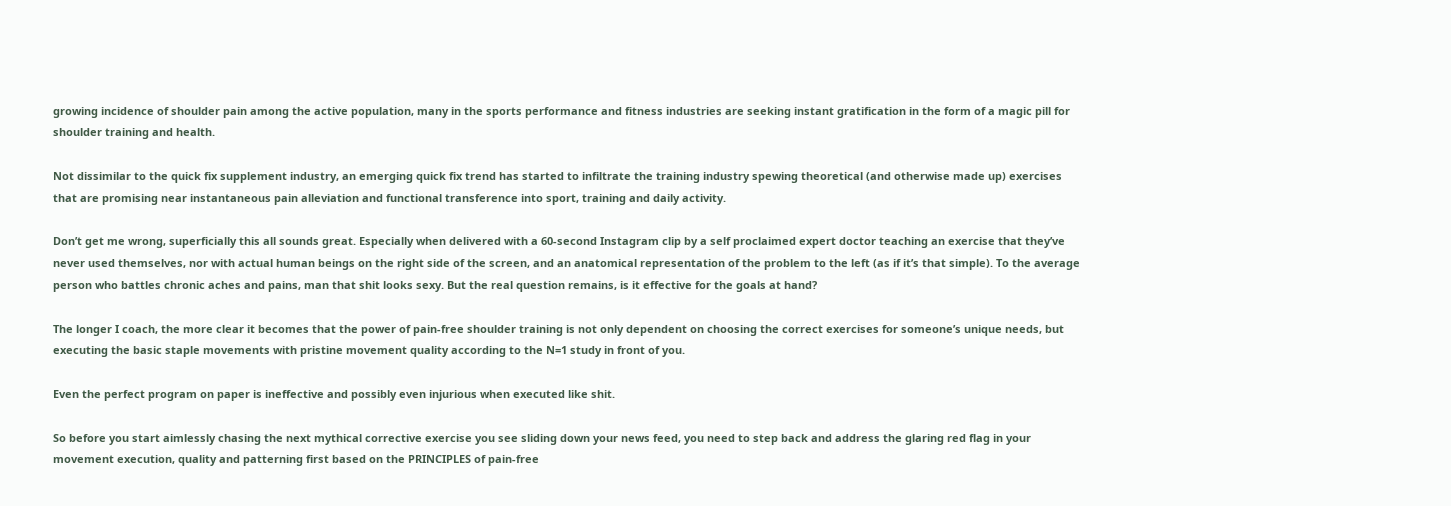growing incidence of shoulder pain among the active population, many in the sports performance and fitness industries are seeking instant gratification in the form of a magic pill for shoulder training and health.

Not dissimilar to the quick fix supplement industry, an emerging quick fix trend has started to infiltrate the training industry spewing theoretical (and otherwise made up) exercises that are promising near instantaneous pain alleviation and functional transference into sport, training and daily activity.

Don’t get me wrong, superficially this all sounds great. Especially when delivered with a 60-second Instagram clip by a self proclaimed expert doctor teaching an exercise that they’ve never used themselves, nor with actual human beings on the right side of the screen, and an anatomical representation of the problem to the left (as if it’s that simple). To the average person who battles chronic aches and pains, man that shit looks sexy. But the real question remains, is it effective for the goals at hand?

The longer I coach, the more clear it becomes that the power of pain-free shoulder training is not only dependent on choosing the correct exercises for someone’s unique needs, but executing the basic staple movements with pristine movement quality according to the N=1 study in front of you.

Even the perfect program on paper is ineffective and possibly even injurious when executed like shit.

So before you start aimlessly chasing the next mythical corrective exercise you see sliding down your news feed, you need to step back and address the glaring red flag in your movement execution, quality and patterning first based on the PRINCIPLES of pain-free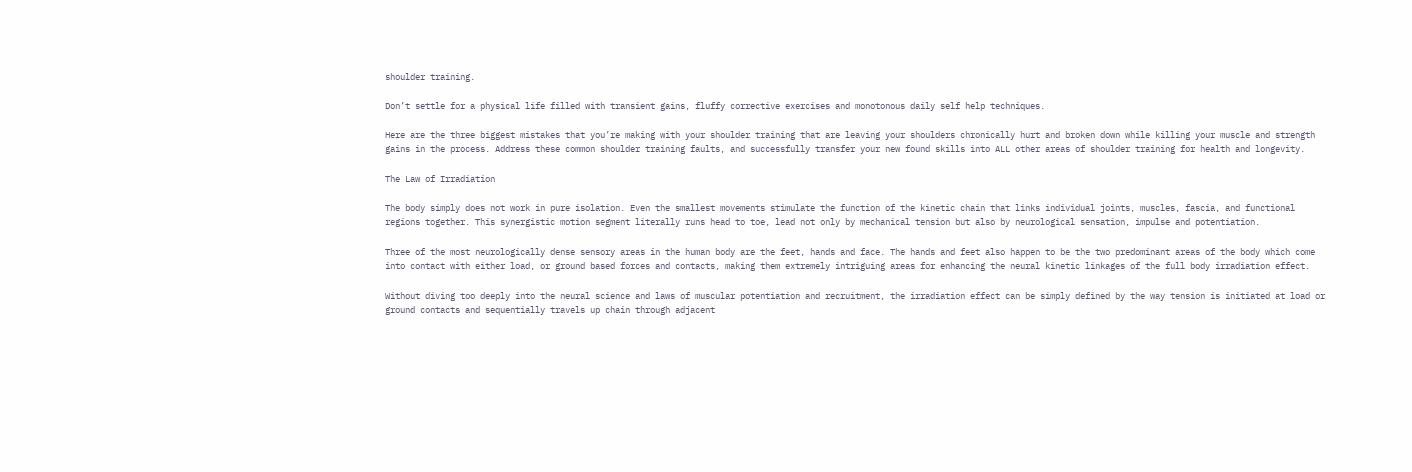shoulder training.

Don’t settle for a physical life filled with transient gains, fluffy corrective exercises and monotonous daily self help techniques.

Here are the three biggest mistakes that you’re making with your shoulder training that are leaving your shoulders chronically hurt and broken down while killing your muscle and strength gains in the process. Address these common shoulder training faults, and successfully transfer your new found skills into ALL other areas of shoulder training for health and longevity.

The Law of Irradiation

The body simply does not work in pure isolation. Even the smallest movements stimulate the function of the kinetic chain that links individual joints, muscles, fascia, and functional regions together. This synergistic motion segment literally runs head to toe, lead not only by mechanical tension but also by neurological sensation, impulse and potentiation.

Three of the most neurologically dense sensory areas in the human body are the feet, hands and face. The hands and feet also happen to be the two predominant areas of the body which come into contact with either load, or ground based forces and contacts, making them extremely intriguing areas for enhancing the neural kinetic linkages of the full body irradiation effect.

Without diving too deeply into the neural science and laws of muscular potentiation and recruitment, the irradiation effect can be simply defined by the way tension is initiated at load or ground contacts and sequentially travels up chain through adjacent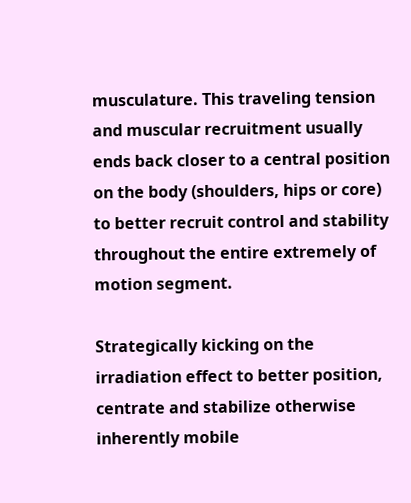musculature. This traveling tension and muscular recruitment usually ends back closer to a central position on the body (shoulders, hips or core) to better recruit control and stability throughout the entire extremely of motion segment.

Strategically kicking on the irradiation effect to better position, centrate and stabilize otherwise inherently mobile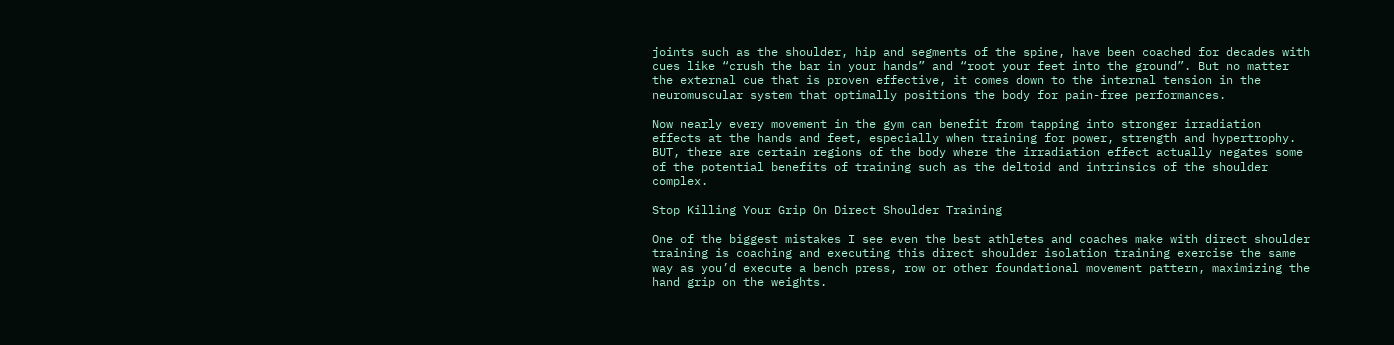joints such as the shoulder, hip and segments of the spine, have been coached for decades with cues like “crush the bar in your hands” and “root your feet into the ground”. But no matter the external cue that is proven effective, it comes down to the internal tension in the neuromuscular system that optimally positions the body for pain-free performances.

Now nearly every movement in the gym can benefit from tapping into stronger irradiation effects at the hands and feet, especially when training for power, strength and hypertrophy. BUT, there are certain regions of the body where the irradiation effect actually negates some of the potential benefits of training such as the deltoid and intrinsics of the shoulder complex.

Stop Killing Your Grip On Direct Shoulder Training

One of the biggest mistakes I see even the best athletes and coaches make with direct shoulder training is coaching and executing this direct shoulder isolation training exercise the same way as you’d execute a bench press, row or other foundational movement pattern, maximizing the hand grip on the weights.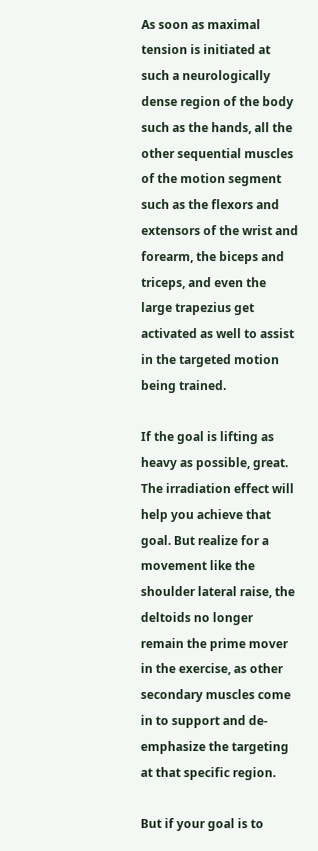As soon as maximal tension is initiated at such a neurologically dense region of the body such as the hands, all the other sequential muscles of the motion segment such as the flexors and extensors of the wrist and forearm, the biceps and triceps, and even the large trapezius get activated as well to assist in the targeted motion being trained.

If the goal is lifting as heavy as possible, great. The irradiation effect will help you achieve that goal. But realize for a movement like the shoulder lateral raise, the deltoids no longer remain the prime mover in the exercise, as other secondary muscles come in to support and de-emphasize the targeting at that specific region.

But if your goal is to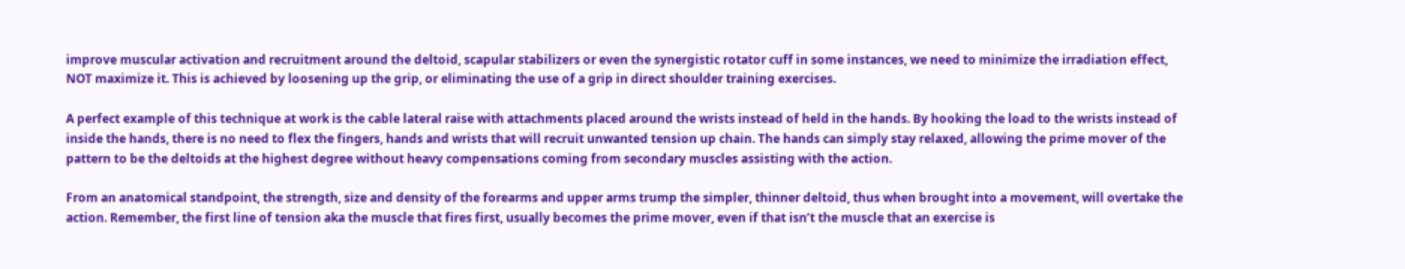improve muscular activation and recruitment around the deltoid, scapular stabilizers or even the synergistic rotator cuff in some instances, we need to minimize the irradiation effect, NOT maximize it. This is achieved by loosening up the grip, or eliminating the use of a grip in direct shoulder training exercises.

A perfect example of this technique at work is the cable lateral raise with attachments placed around the wrists instead of held in the hands. By hooking the load to the wrists instead of inside the hands, there is no need to flex the fingers, hands and wrists that will recruit unwanted tension up chain. The hands can simply stay relaxed, allowing the prime mover of the pattern to be the deltoids at the highest degree without heavy compensations coming from secondary muscles assisting with the action.

From an anatomical standpoint, the strength, size and density of the forearms and upper arms trump the simpler, thinner deltoid, thus when brought into a movement, will overtake the action. Remember, the first line of tension aka the muscle that fires first, usually becomes the prime mover, even if that isn’t the muscle that an exercise is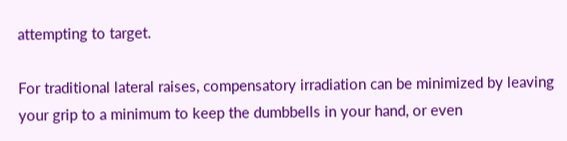attempting to target.

For traditional lateral raises, compensatory irradiation can be minimized by leaving your grip to a minimum to keep the dumbbells in your hand, or even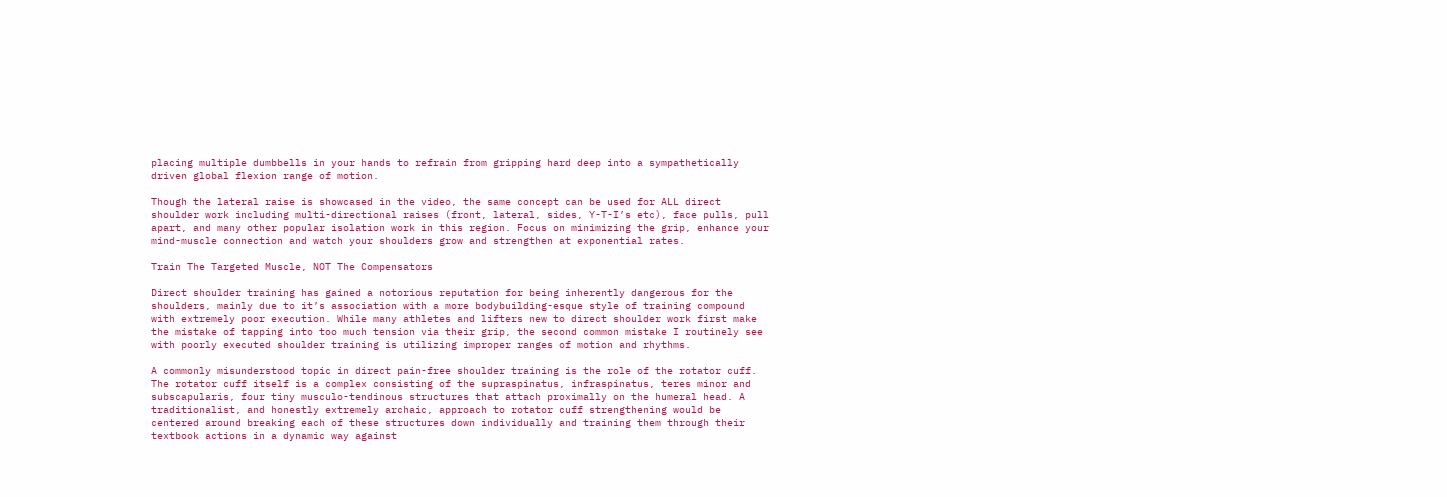placing multiple dumbbells in your hands to refrain from gripping hard deep into a sympathetically driven global flexion range of motion.

Though the lateral raise is showcased in the video, the same concept can be used for ALL direct shoulder work including multi-directional raises (front, lateral, sides, Y-T-I’s etc), face pulls, pull apart, and many other popular isolation work in this region. Focus on minimizing the grip, enhance your mind-muscle connection and watch your shoulders grow and strengthen at exponential rates.

Train The Targeted Muscle, NOT The Compensators

Direct shoulder training has gained a notorious reputation for being inherently dangerous for the shoulders, mainly due to it’s association with a more bodybuilding-esque style of training compound with extremely poor execution. While many athletes and lifters new to direct shoulder work first make the mistake of tapping into too much tension via their grip, the second common mistake I routinely see with poorly executed shoulder training is utilizing improper ranges of motion and rhythms.

A commonly misunderstood topic in direct pain-free shoulder training is the role of the rotator cuff. The rotator cuff itself is a complex consisting of the supraspinatus, infraspinatus, teres minor and subscapularis, four tiny musculo-tendinous structures that attach proximally on the humeral head. A traditionalist, and honestly extremely archaic, approach to rotator cuff strengthening would be centered around breaking each of these structures down individually and training them through their textbook actions in a dynamic way against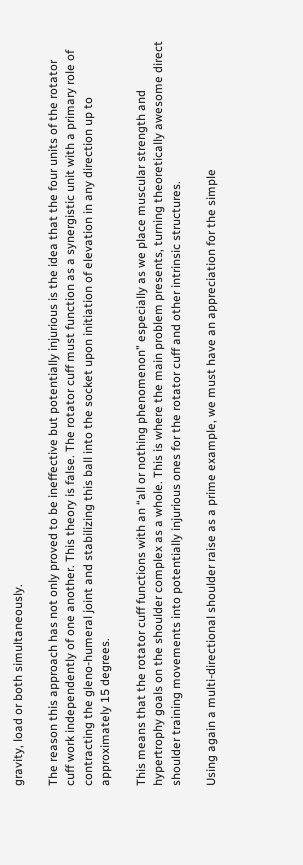gravity, load or both simultaneously.

The reason this approach has not only proved to be ineffective but potentially injurious is the idea that the four units of the rotator cuff work independently of one another. This theory is false. The rotator cuff must function as a synergistic unit with a primary role of contracting the gleno-humeral joint and stabilizing this ball into the socket upon initiation of elevation in any direction up to approximately 15 degrees.

This means that the rotator cuff functions with an “all or nothing phenomenon” especially as we place muscular strength and hypertrophy goals on the shoulder complex as a whole. This is where the main problem presents, turning theoretically awesome direct shoulder training movements into potentially injurious ones for the rotator cuff and other intrinsic structures.

Using again a multi-directional shoulder raise as a prime example, we must have an appreciation for the simple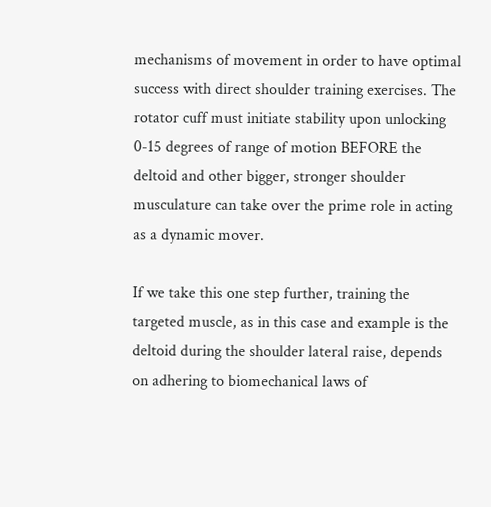mechanisms of movement in order to have optimal success with direct shoulder training exercises. The rotator cuff must initiate stability upon unlocking 0-15 degrees of range of motion BEFORE the deltoid and other bigger, stronger shoulder musculature can take over the prime role in acting as a dynamic mover.

If we take this one step further, training the targeted muscle, as in this case and example is the deltoid during the shoulder lateral raise, depends on adhering to biomechanical laws of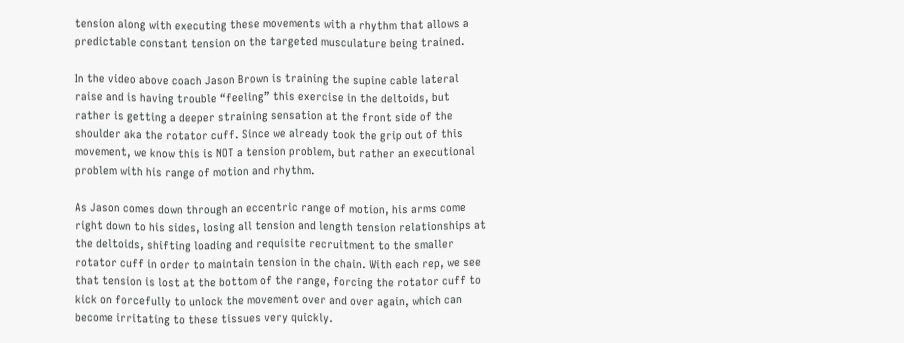tension along with executing these movements with a rhythm that allows a predictable constant tension on the targeted musculature being trained.

In the video above coach Jason Brown is training the supine cable lateral raise and is having trouble “feeling” this exercise in the deltoids, but rather is getting a deeper straining sensation at the front side of the shoulder aka the rotator cuff. Since we already took the grip out of this movement, we know this is NOT a tension problem, but rather an executional problem with his range of motion and rhythm.

As Jason comes down through an eccentric range of motion, his arms come right down to his sides, losing all tension and length tension relationships at the deltoids, shifting loading and requisite recruitment to the smaller rotator cuff in order to maintain tension in the chain. With each rep, we see that tension is lost at the bottom of the range, forcing the rotator cuff to kick on forcefully to unlock the movement over and over again, which can become irritating to these tissues very quickly.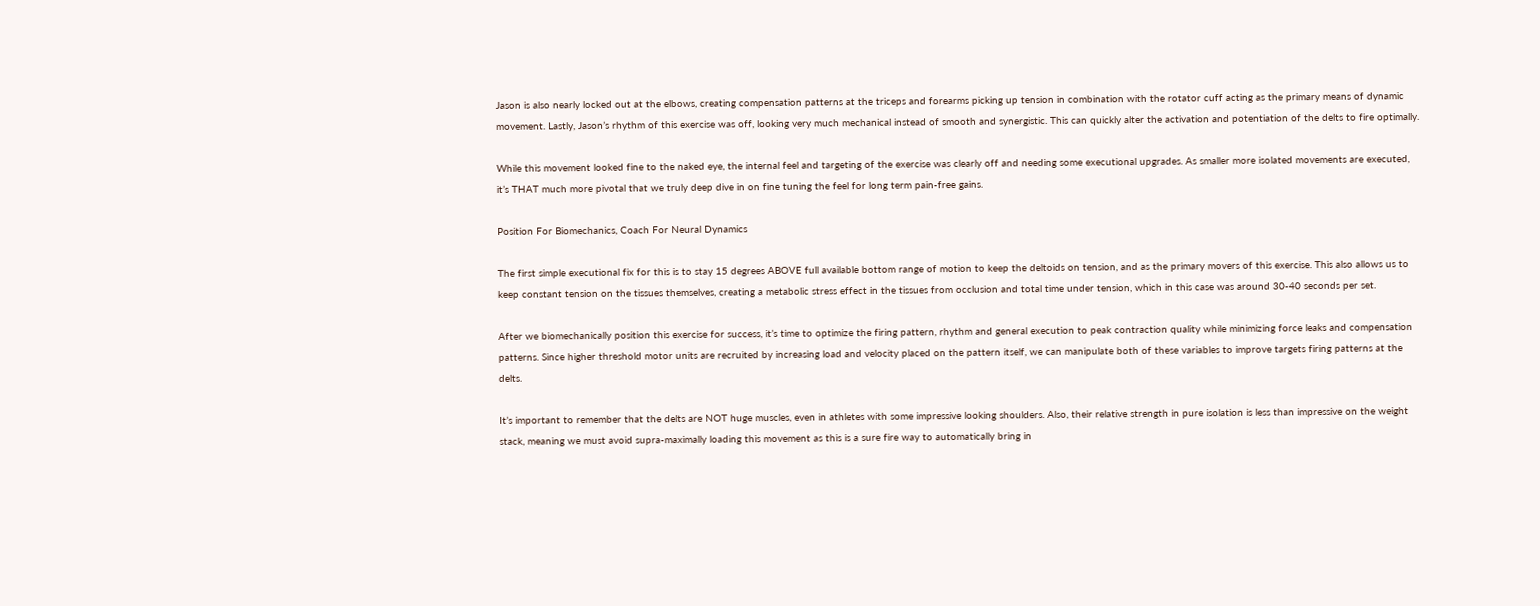Jason is also nearly locked out at the elbows, creating compensation patterns at the triceps and forearms picking up tension in combination with the rotator cuff acting as the primary means of dynamic movement. Lastly, Jason’s rhythm of this exercise was off, looking very much mechanical instead of smooth and synergistic. This can quickly alter the activation and potentiation of the delts to fire optimally.

While this movement looked fine to the naked eye, the internal feel and targeting of the exercise was clearly off and needing some executional upgrades. As smaller more isolated movements are executed, it’s THAT much more pivotal that we truly deep dive in on fine tuning the feel for long term pain-free gains.

Position For Biomechanics, Coach For Neural Dynamics

The first simple executional fix for this is to stay 15 degrees ABOVE full available bottom range of motion to keep the deltoids on tension, and as the primary movers of this exercise. This also allows us to keep constant tension on the tissues themselves, creating a metabolic stress effect in the tissues from occlusion and total time under tension, which in this case was around 30-40 seconds per set.

After we biomechanically position this exercise for success, it’s time to optimize the firing pattern, rhythm and general execution to peak contraction quality while minimizing force leaks and compensation patterns. Since higher threshold motor units are recruited by increasing load and velocity placed on the pattern itself, we can manipulate both of these variables to improve targets firing patterns at the delts.

It’s important to remember that the delts are NOT huge muscles, even in athletes with some impressive looking shoulders. Also, their relative strength in pure isolation is less than impressive on the weight stack, meaning we must avoid supra-maximally loading this movement as this is a sure fire way to automatically bring in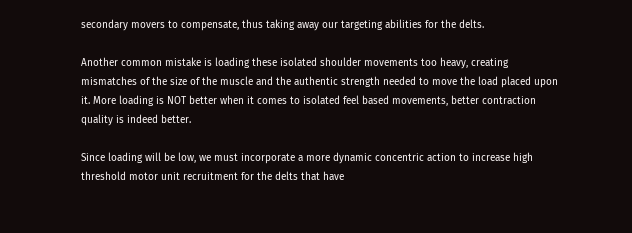secondary movers to compensate, thus taking away our targeting abilities for the delts.

Another common mistake is loading these isolated shoulder movements too heavy, creating mismatches of the size of the muscle and the authentic strength needed to move the load placed upon it. More loading is NOT better when it comes to isolated feel based movements, better contraction quality is indeed better.

Since loading will be low, we must incorporate a more dynamic concentric action to increase high threshold motor unit recruitment for the delts that have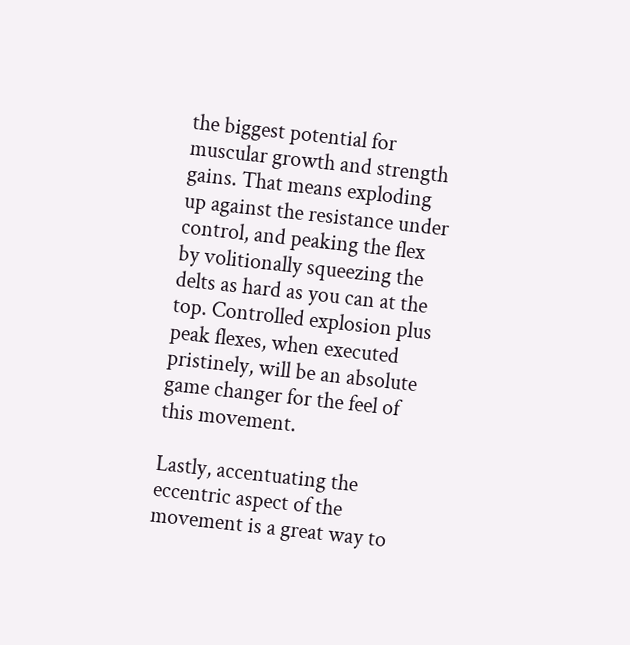the biggest potential for muscular growth and strength gains. That means exploding up against the resistance under control, and peaking the flex by volitionally squeezing the delts as hard as you can at the top. Controlled explosion plus peak flexes, when executed pristinely, will be an absolute game changer for the feel of this movement.

Lastly, accentuating the eccentric aspect of the movement is a great way to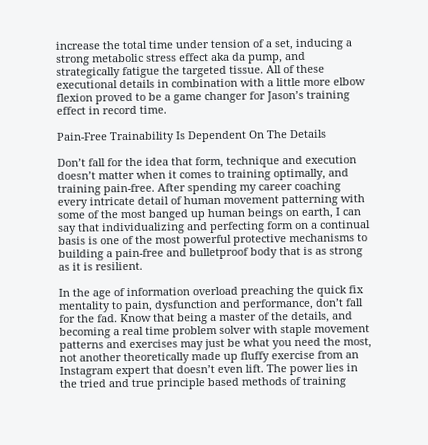increase the total time under tension of a set, inducing a strong metabolic stress effect aka da pump, and strategically fatigue the targeted tissue. All of these executional details in combination with a little more elbow flexion proved to be a game changer for Jason’s training effect in record time.

Pain-Free Trainability Is Dependent On The Details

Don’t fall for the idea that form, technique and execution doesn’t matter when it comes to training optimally, and training pain-free. After spending my career coaching every intricate detail of human movement patterning with some of the most banged up human beings on earth, I can say that individualizing and perfecting form on a continual basis is one of the most powerful protective mechanisms to building a pain-free and bulletproof body that is as strong as it is resilient.

In the age of information overload preaching the quick fix mentality to pain, dysfunction and performance, don’t fall for the fad. Know that being a master of the details, and becoming a real time problem solver with staple movement patterns and exercises may just be what you need the most, not another theoretically made up fluffy exercise from an Instagram expert that doesn’t even lift. The power lies in the tried and true principle based methods of training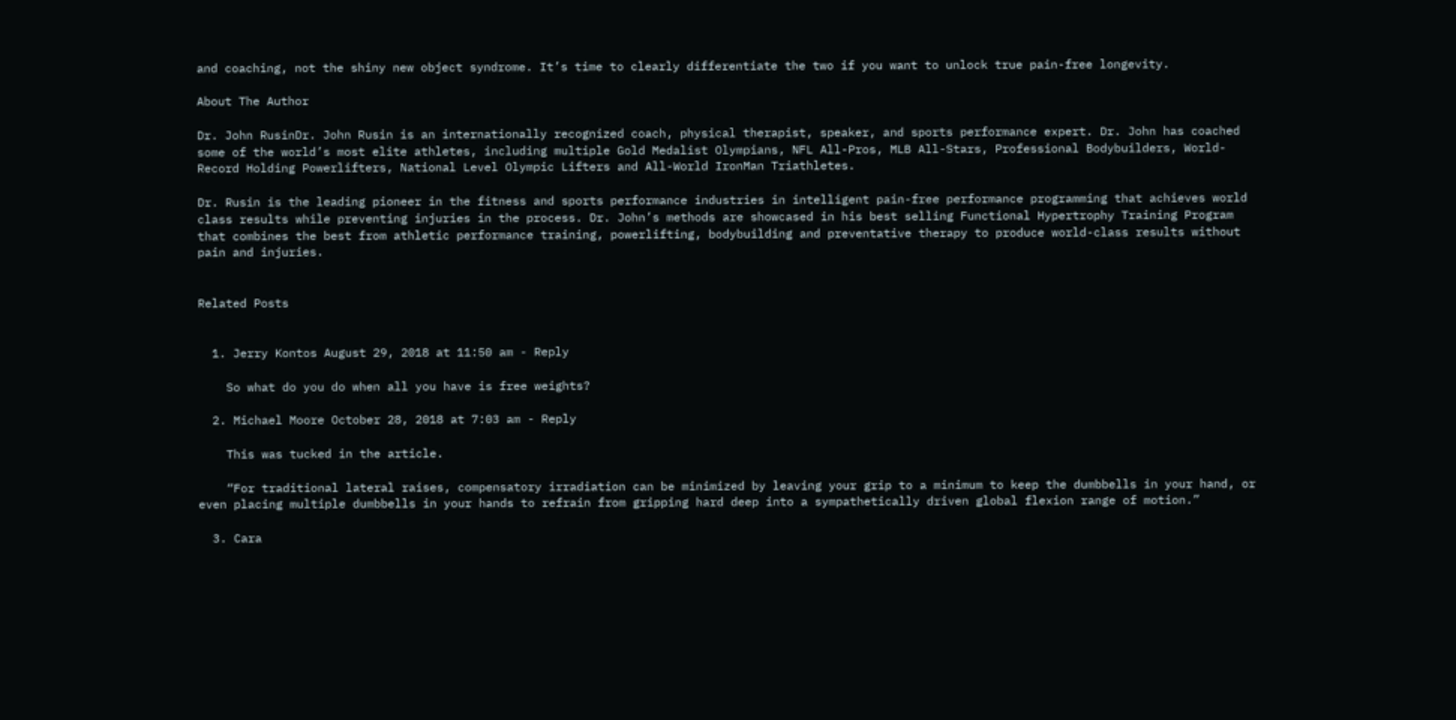and coaching, not the shiny new object syndrome. It’s time to clearly differentiate the two if you want to unlock true pain-free longevity.

About The Author

Dr. John RusinDr. John Rusin is an internationally recognized coach, physical therapist, speaker, and sports performance expert. Dr. John has coached some of the world’s most elite athletes, including multiple Gold Medalist Olympians, NFL All-Pros, MLB All-Stars, Professional Bodybuilders, World-Record Holding Powerlifters, National Level Olympic Lifters and All-World IronMan Triathletes.

Dr. Rusin is the leading pioneer in the fitness and sports performance industries in intelligent pain-free performance programming that achieves world class results while preventing injuries in the process. Dr. John’s methods are showcased in his best selling Functional Hypertrophy Training Program that combines the best from athletic performance training, powerlifting, bodybuilding and preventative therapy to produce world-class results without pain and injuries.


Related Posts


  1. Jerry Kontos August 29, 2018 at 11:50 am - Reply

    So what do you do when all you have is free weights?

  2. Michael Moore October 28, 2018 at 7:03 am - Reply

    This was tucked in the article.

    “For traditional lateral raises, compensatory irradiation can be minimized by leaving your grip to a minimum to keep the dumbbells in your hand, or even placing multiple dumbbells in your hands to refrain from gripping hard deep into a sympathetically driven global flexion range of motion.”

  3. Cara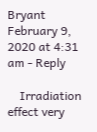Bryant February 9, 2020 at 4:31 am - Reply

    Irradiation effect very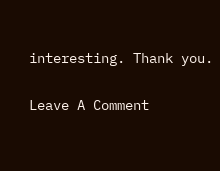interesting. Thank you.

Leave A Comment